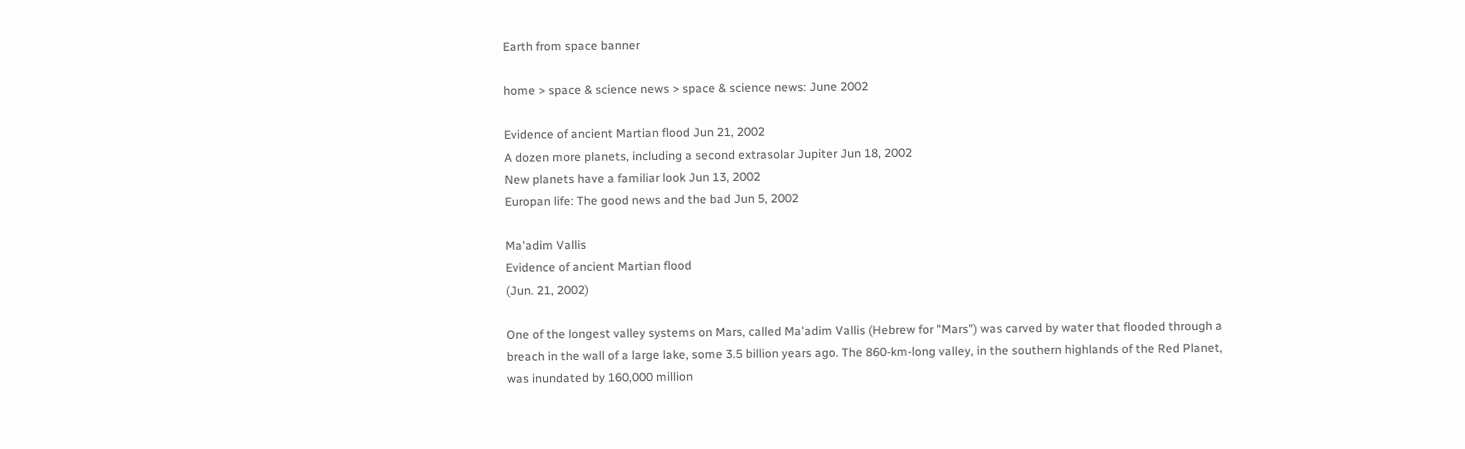Earth from space banner

home > space & science news > space & science news: June 2002

Evidence of ancient Martian flood Jun 21, 2002
A dozen more planets, including a second extrasolar Jupiter Jun 18, 2002
New planets have a familiar look Jun 13, 2002
Europan life: The good news and the bad Jun 5, 2002

Ma'adim Vallis
Evidence of ancient Martian flood
(Jun. 21, 2002)

One of the longest valley systems on Mars, called Ma'adim Vallis (Hebrew for "Mars") was carved by water that flooded through a breach in the wall of a large lake, some 3.5 billion years ago. The 860-km-long valley, in the southern highlands of the Red Planet, was inundated by 160,000 million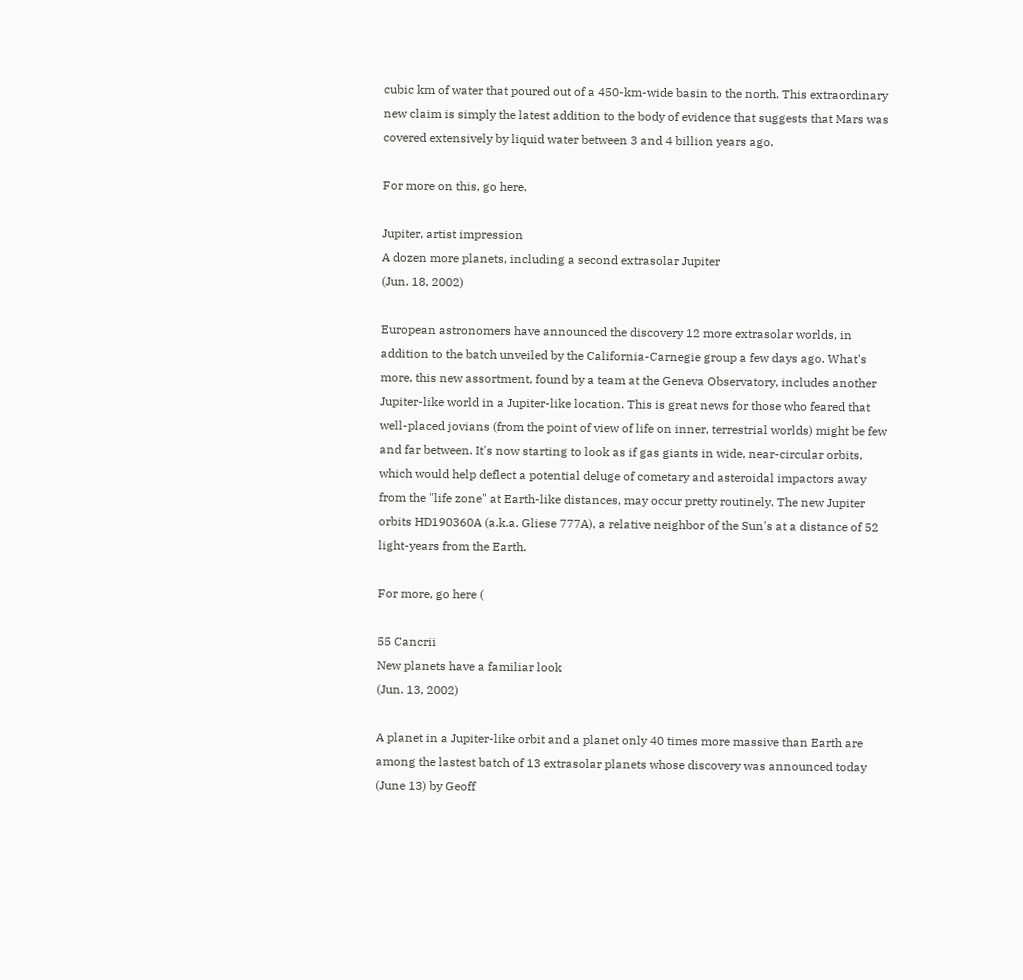cubic km of water that poured out of a 450-km-wide basin to the north. This extraordinary new claim is simply the latest addition to the body of evidence that suggests that Mars was covered extensively by liquid water between 3 and 4 billion years ago.

For more on this, go here.

Jupiter, artist impression
A dozen more planets, including a second extrasolar Jupiter
(Jun. 18, 2002)

European astronomers have announced the discovery 12 more extrasolar worlds, in addition to the batch unveiled by the California-Carnegie group a few days ago. What's more, this new assortment, found by a team at the Geneva Observatory, includes another Jupiter-like world in a Jupiter-like location. This is great news for those who feared that well-placed jovians (from the point of view of life on inner, terrestrial worlds) might be few and far between. It's now starting to look as if gas giants in wide, near-circular orbits, which would help deflect a potential deluge of cometary and asteroidal impactors away from the "life zone" at Earth-like distances, may occur pretty routinely. The new Jupiter orbits HD190360A (a.k.a. Gliese 777A), a relative neighbor of the Sun's at a distance of 52 light-years from the Earth.

For more, go here (

55 Cancrii
New planets have a familiar look
(Jun. 13, 2002)

A planet in a Jupiter-like orbit and a planet only 40 times more massive than Earth are among the lastest batch of 13 extrasolar planets whose discovery was announced today (June 13) by Geoff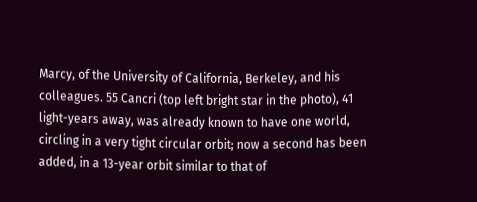Marcy, of the University of California, Berkeley, and his colleagues. 55 Cancri (top left bright star in the photo), 41 light-years away, was already known to have one world, circling in a very tight circular orbit; now a second has been added, in a 13-year orbit similar to that of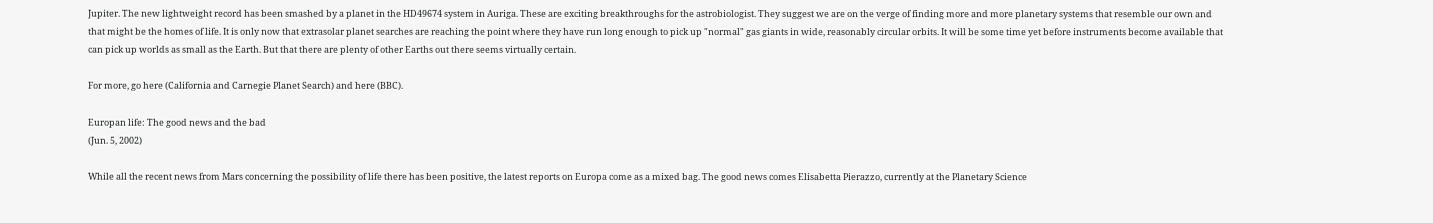Jupiter. The new lightweight record has been smashed by a planet in the HD49674 system in Auriga. These are exciting breakthroughs for the astrobiologist. They suggest we are on the verge of finding more and more planetary systems that resemble our own and that might be the homes of life. It is only now that extrasolar planet searches are reaching the point where they have run long enough to pick up "normal" gas giants in wide, reasonably circular orbits. It will be some time yet before instruments become available that can pick up worlds as small as the Earth. But that there are plenty of other Earths out there seems virtually certain.

For more, go here (California and Carnegie Planet Search) and here (BBC).

Europan life: The good news and the bad
(Jun. 5, 2002)

While all the recent news from Mars concerning the possibility of life there has been positive, the latest reports on Europa come as a mixed bag. The good news comes Elisabetta Pierazzo, currently at the Planetary Science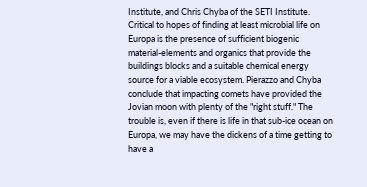Institute, and Chris Chyba of the SETI Institute. Critical to hopes of finding at least microbial life on Europa is the presence of sufficient biogenic material-elements and organics that provide the buildings blocks and a suitable chemical energy source for a viable ecosystem. Pierazzo and Chyba conclude that impacting comets have provided the Jovian moon with plenty of the "right stuff." The trouble is, even if there is life in that sub-ice ocean on Europa, we may have the dickens of a time getting to have a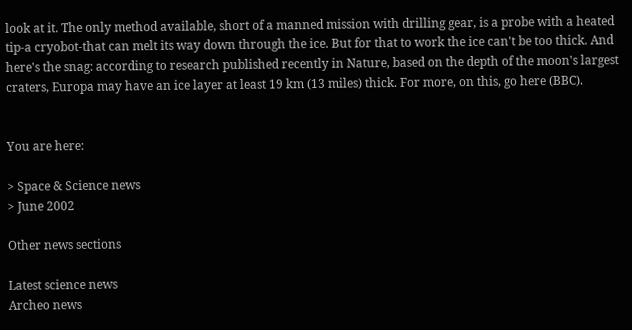look at it. The only method available, short of a manned mission with drilling gear, is a probe with a heated tip-a cryobot-that can melt its way down through the ice. But for that to work the ice can't be too thick. And here's the snag: according to research published recently in Nature, based on the depth of the moon's largest craters, Europa may have an ice layer at least 19 km (13 miles) thick. For more, on this, go here (BBC).


You are here:

> Space & Science news
> June 2002

Other news sections

Latest science news
Archeo news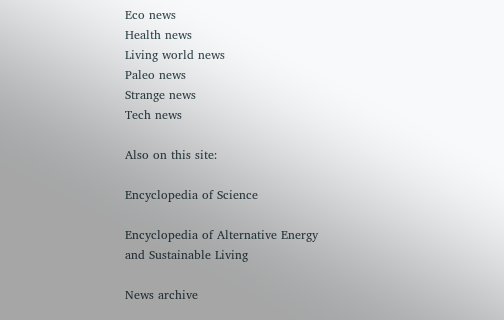Eco news
Health news
Living world news
Paleo news
Strange news
Tech news

Also on this site:

Encyclopedia of Science

Encyclopedia of Alternative Energy and Sustainable Living

News archive